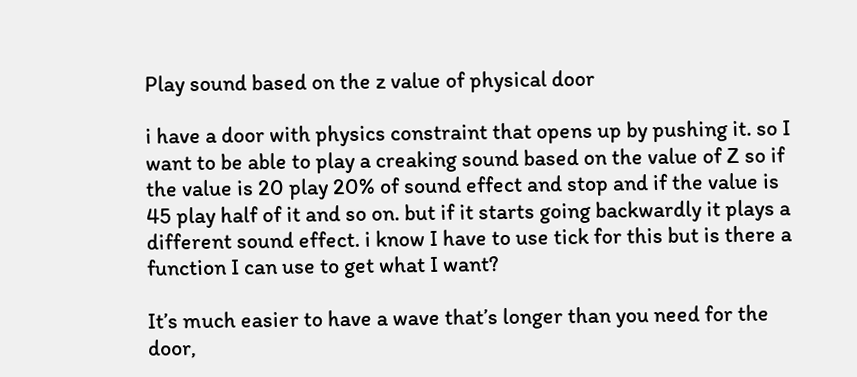Play sound based on the z value of physical door

i have a door with physics constraint that opens up by pushing it. so I want to be able to play a creaking sound based on the value of Z so if the value is 20 play 20% of sound effect and stop and if the value is 45 play half of it and so on. but if it starts going backwardly it plays a different sound effect. i know I have to use tick for this but is there a function I can use to get what I want?

It’s much easier to have a wave that’s longer than you need for the door,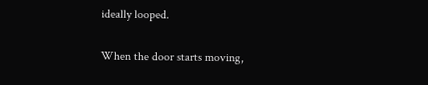ideally looped.

When the door starts moving,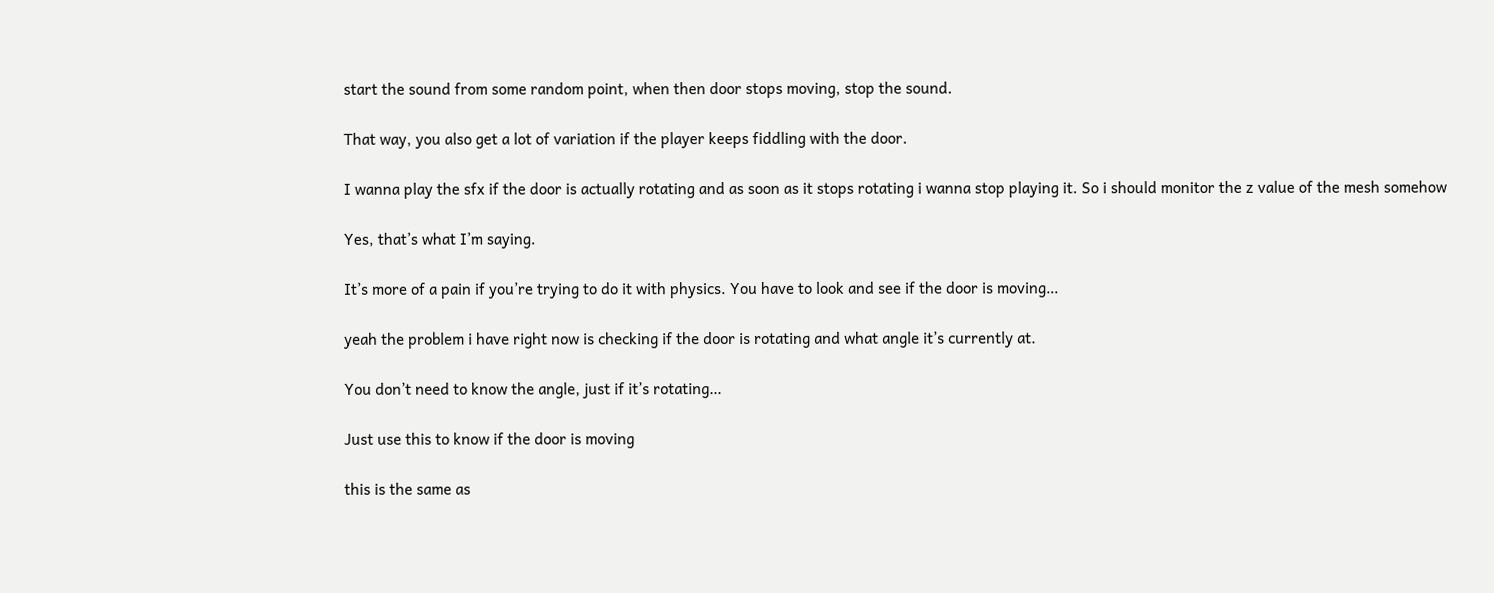start the sound from some random point, when then door stops moving, stop the sound.

That way, you also get a lot of variation if the player keeps fiddling with the door.

I wanna play the sfx if the door is actually rotating and as soon as it stops rotating i wanna stop playing it. So i should monitor the z value of the mesh somehow

Yes, that’s what I’m saying.

It’s more of a pain if you’re trying to do it with physics. You have to look and see if the door is moving…

yeah the problem i have right now is checking if the door is rotating and what angle it’s currently at.

You don’t need to know the angle, just if it’s rotating…

Just use this to know if the door is moving

this is the same as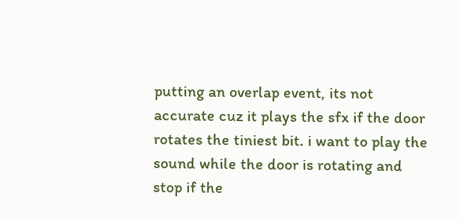putting an overlap event, its not accurate cuz it plays the sfx if the door rotates the tiniest bit. i want to play the sound while the door is rotating and stop if the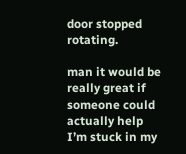door stopped rotating.

man it would be really great if someone could actually help I’m stuck in my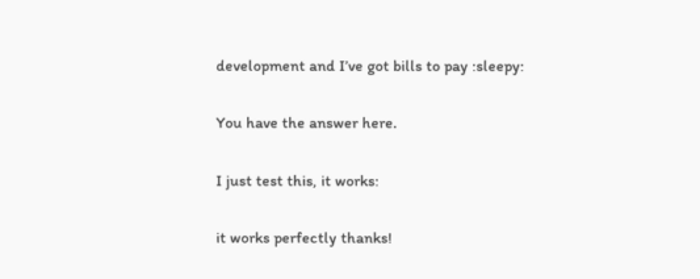development and I’ve got bills to pay :sleepy:

You have the answer here.

I just test this, it works:

it works perfectly thanks!